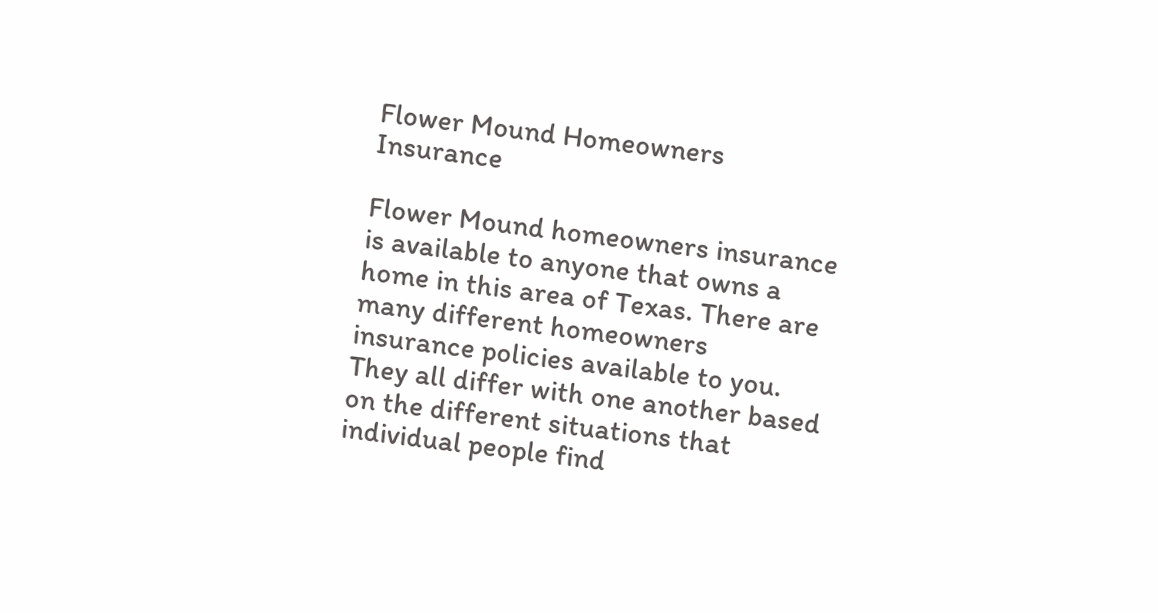Flower Mound Homeowners Insurance

Flower Mound homeowners insurance is available to anyone that owns a home in this area of Texas. There are many different homeowners insurance policies available to you. They all differ with one another based on the different situations that individual people find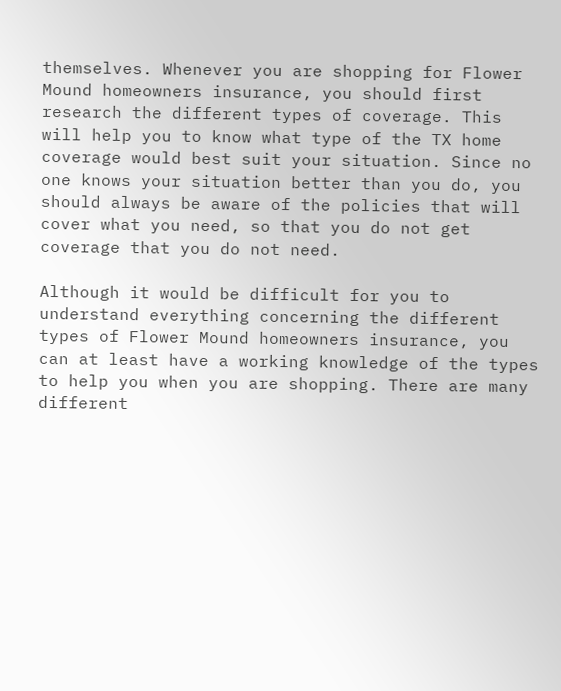themselves. Whenever you are shopping for Flower Mound homeowners insurance, you should first research the different types of coverage. This will help you to know what type of the TX home coverage would best suit your situation. Since no one knows your situation better than you do, you should always be aware of the policies that will cover what you need, so that you do not get coverage that you do not need.

Although it would be difficult for you to understand everything concerning the different types of Flower Mound homeowners insurance, you can at least have a working knowledge of the types to help you when you are shopping. There are many different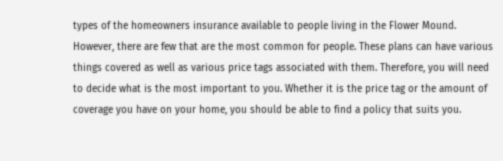types of the homeowners insurance available to people living in the Flower Mound. However, there are few that are the most common for people. These plans can have various things covered as well as various price tags associated with them. Therefore, you will need to decide what is the most important to you. Whether it is the price tag or the amount of coverage you have on your home, you should be able to find a policy that suits you.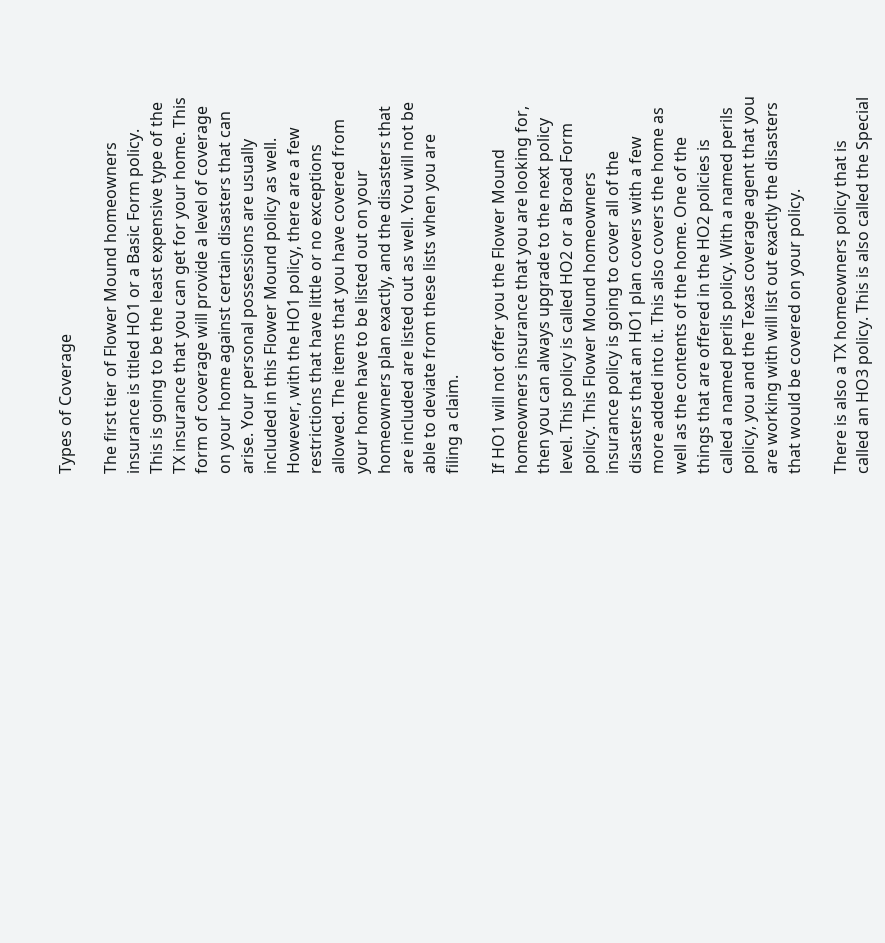Types of Coverage

The first tier of Flower Mound homeowners insurance is titled HO1 or a Basic Form policy. This is going to be the least expensive type of the TX insurance that you can get for your home. This form of coverage will provide a level of coverage on your home against certain disasters that can arise. Your personal possessions are usually included in this Flower Mound policy as well. However, with the HO1 policy, there are a few restrictions that have little or no exceptions allowed. The items that you have covered from your home have to be listed out on your homeowners plan exactly, and the disasters that are included are listed out as well. You will not be able to deviate from these lists when you are filing a claim.

If HO1 will not offer you the Flower Mound homeowners insurance that you are looking for, then you can always upgrade to the next policy level. This policy is called HO2 or a Broad Form policy. This Flower Mound homeowners insurance policy is going to cover all of the disasters that an HO1 plan covers with a few more added into it. This also covers the home as well as the contents of the home. One of the things that are offered in the HO2 policies is called a named perils policy. With a named perils policy, you and the Texas coverage agent that you are working with will list out exactly the disasters that would be covered on your policy.

There is also a TX homeowners policy that is called an HO3 policy. This is also called the Special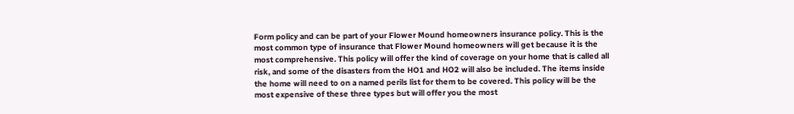Form policy and can be part of your Flower Mound homeowners insurance policy. This is the most common type of insurance that Flower Mound homeowners will get because it is the most comprehensive. This policy will offer the kind of coverage on your home that is called all risk, and some of the disasters from the HO1 and HO2 will also be included. The items inside the home will need to on a named perils list for them to be covered. This policy will be the most expensive of these three types but will offer you the most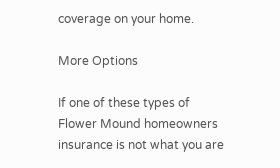coverage on your home.

More Options

If one of these types of Flower Mound homeowners insurance is not what you are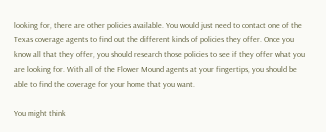looking for, there are other policies available. You would just need to contact one of the Texas coverage agents to find out the different kinds of policies they offer. Once you know all that they offer, you should research those policies to see if they offer what you are looking for. With all of the Flower Mound agents at your fingertips, you should be able to find the coverage for your home that you want.

You might think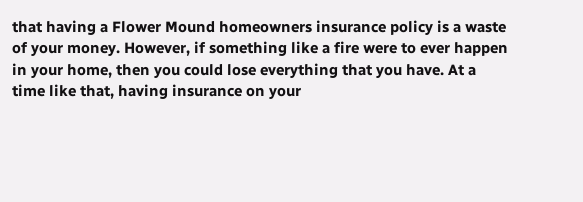that having a Flower Mound homeowners insurance policy is a waste of your money. However, if something like a fire were to ever happen in your home, then you could lose everything that you have. At a time like that, having insurance on your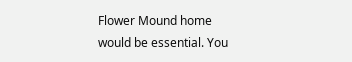Flower Mound home would be essential. You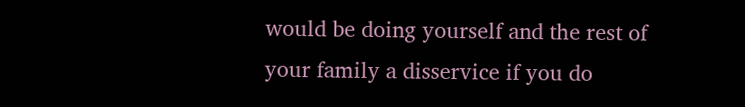would be doing yourself and the rest of your family a disservice if you do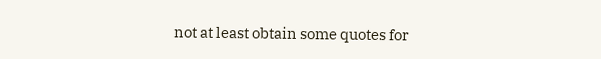not at least obtain some quotes for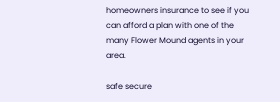homeowners insurance to see if you can afford a plan with one of the many Flower Mound agents in your area.

safe secure